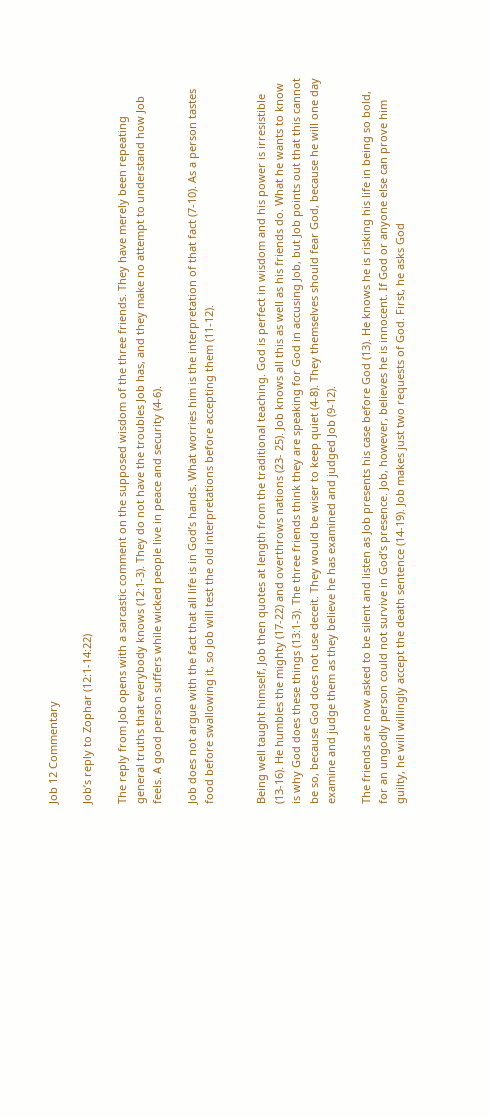Job 12 Commentary

Job’s reply to Zophar (12:1-14:22)

The reply from Job opens with a sarcastic comment on the supposed wisdom of the three friends. They have merely been repeating general truths that everybody knows (12:1-3). They do not have the troubles Job has, and they make no attempt to understand how Job feels. A good person suffers while wicked people live in peace and security (4-6).

Job does not argue with the fact that all life is in God’s hands. What worries him is the interpretation of that fact (7-10). As a person tastes food before swallowing it, so Job will test the old interpretations before accepting them (11-12).


Being well taught himself, Job then quotes at length from the traditional teaching. God is perfect in wisdom and his power is irresistible (13-16). He humbles the mighty (17-22) and overthrows nations (23- 25). Job knows all this as well as his friends do. What he wants to know is why God does these things (13:1-3). The three friends think they are speaking for God in accusing Job, but Job points out that this cannot be so, because God does not use deceit. They would be wiser to keep quiet (4-8). They themselves should fear God, because he will one day examine and judge them as they believe he has examined and judged Job (9-12).

The friends are now asked to be silent and listen as Job presents his case before God (13). He knows he is risking his life in being so bold, for an ungodly person could not survive in God’s presence. Job, however, believes he is innocent. If God or anyone else can prove him guilty, he will willingly accept the death sentence (14-19). Job makes just two requests of God. First, he asks God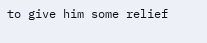to give him some relief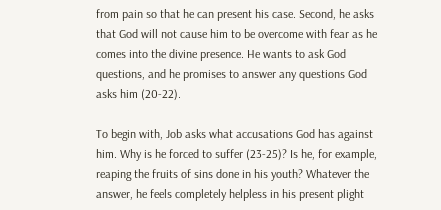from pain so that he can present his case. Second, he asks that God will not cause him to be overcome with fear as he comes into the divine presence. He wants to ask God questions, and he promises to answer any questions God asks him (20-22).

To begin with, Job asks what accusations God has against him. Why is he forced to suffer (23-25)? Is he, for example, reaping the fruits of sins done in his youth? Whatever the answer, he feels completely helpless in his present plight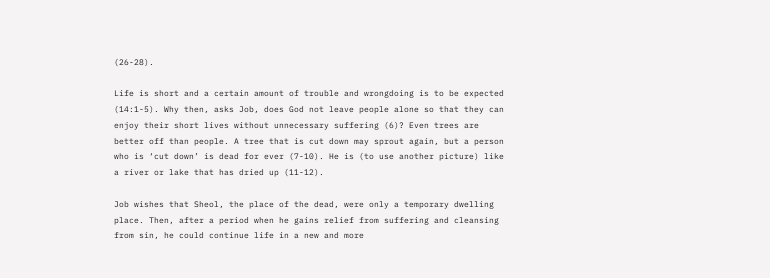(26-28).

Life is short and a certain amount of trouble and wrongdoing is to be expected (14:1-5). Why then, asks Job, does God not leave people alone so that they can enjoy their short lives without unnecessary suffering (6)? Even trees are better off than people. A tree that is cut down may sprout again, but a person who is ‘cut down’ is dead for ever (7-10). He is (to use another picture) like a river or lake that has dried up (11-12).

Job wishes that Sheol, the place of the dead, were only a temporary dwelling place. Then, after a period when he gains relief from suffering and cleansing from sin, he could continue life in a new and more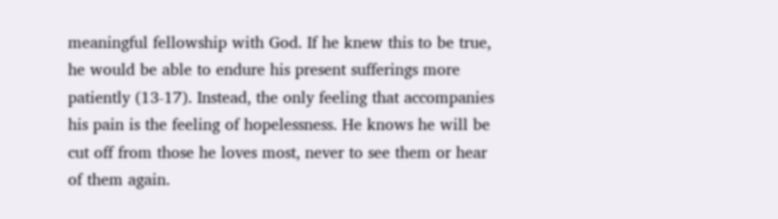meaningful fellowship with God. If he knew this to be true, he would be able to endure his present sufferings more patiently (13-17). Instead, the only feeling that accompanies his pain is the feeling of hopelessness. He knows he will be cut off from those he loves most, never to see them or hear of them again.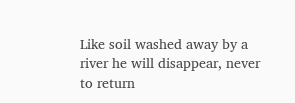Like soil washed away by a river he will disappear, never to return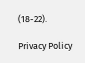(18-22).

Privacy Policy